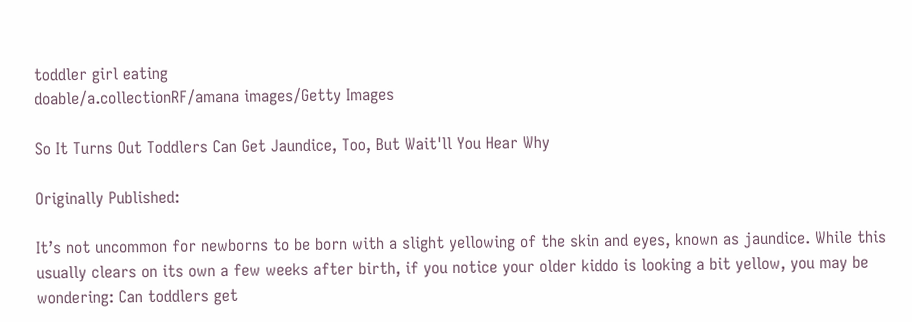toddler girl eating
doable/a.collectionRF/amana images/Getty Images

So It Turns Out Toddlers Can Get Jaundice, Too, But Wait'll You Hear Why

Originally Published:

It’s not uncommon for newborns to be born with a slight yellowing of the skin and eyes, known as jaundice. While this usually clears on its own a few weeks after birth, if you notice your older kiddo is looking a bit yellow, you may be wondering: Can toddlers get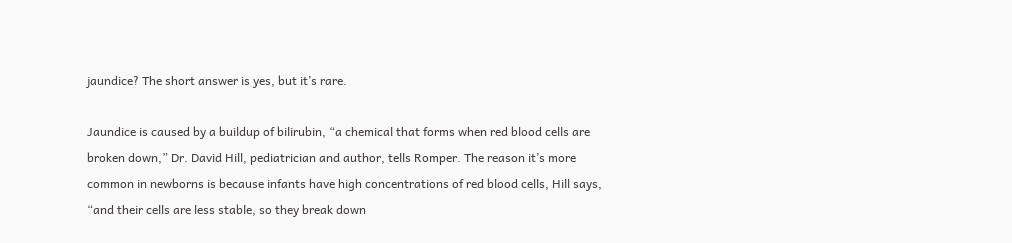jaundice? The short answer is yes, but it’s rare.

Jaundice is caused by a buildup of bilirubin, “a chemical that forms when red blood cells are broken down,” Dr. David Hill, pediatrician and author, tells Romper. The reason it’s more common in newborns is because infants have high concentrations of red blood cells, Hill says, “and their cells are less stable, so they break down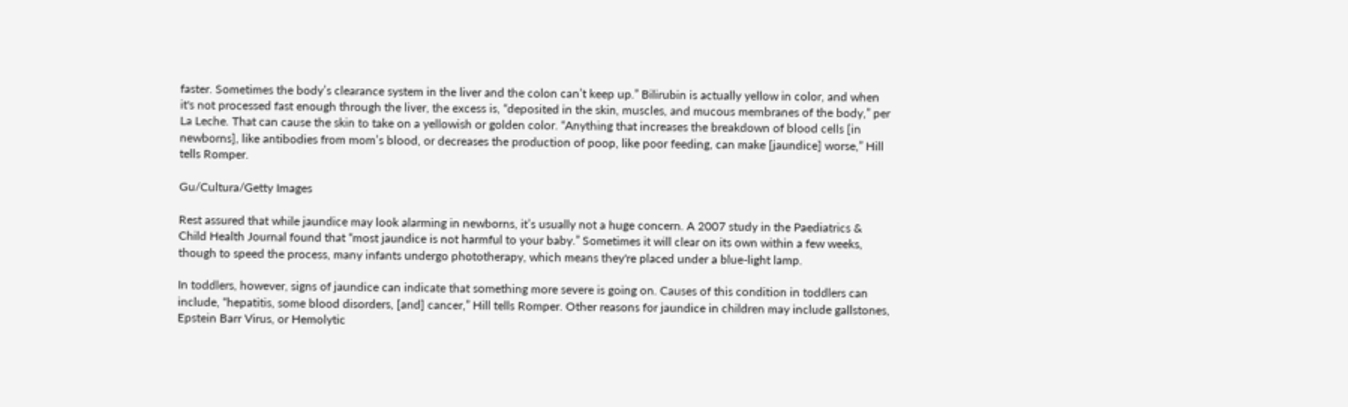faster. Sometimes the body’s clearance system in the liver and the colon can’t keep up.” Bilirubin is actually yellow in color, and when it's not processed fast enough through the liver, the excess is, “deposited in the skin, muscles, and mucous membranes of the body,” per La Leche. That can cause the skin to take on a yellowish or golden color. “Anything that increases the breakdown of blood cells [in newborns], like antibodies from mom’s blood, or decreases the production of poop, like poor feeding, can make [jaundice] worse,” Hill tells Romper.

Gu/Cultura/Getty Images

Rest assured that while jaundice may look alarming in newborns, it’s usually not a huge concern. A 2007 study in the Paediatrics & Child Health Journal found that “most jaundice is not harmful to your baby.” Sometimes it will clear on its own within a few weeks, though to speed the process, many infants undergo phototherapy, which means they're placed under a blue-light lamp.

In toddlers, however, signs of jaundice can indicate that something more severe is going on. Causes of this condition in toddlers can include, “hepatitis, some blood disorders, [and] cancer,” Hill tells Romper. Other reasons for jaundice in children may include gallstones, Epstein Barr Virus, or Hemolytic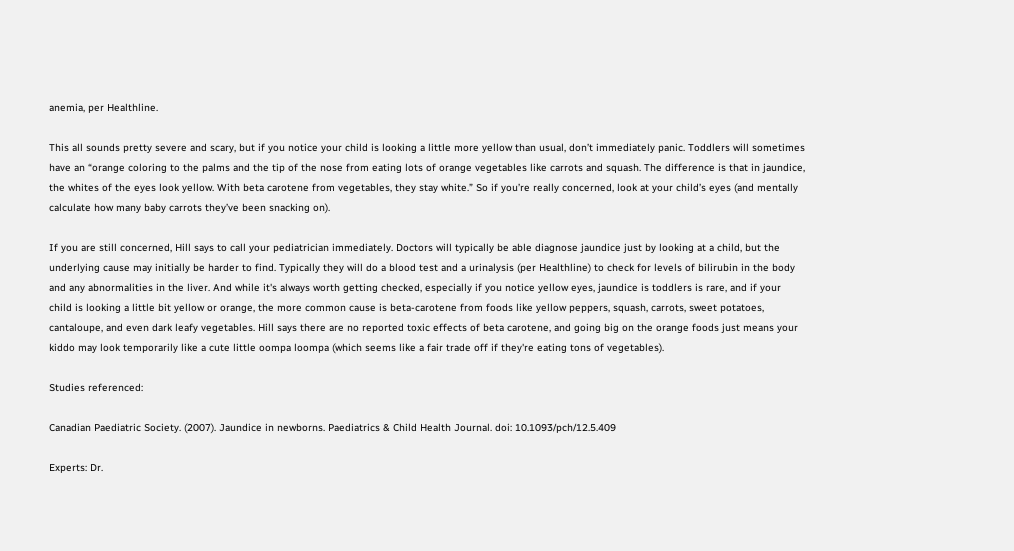anemia, per Healthline.

This all sounds pretty severe and scary, but if you notice your child is looking a little more yellow than usual, don’t immediately panic. Toddlers will sometimes have an “orange coloring to the palms and the tip of the nose from eating lots of orange vegetables like carrots and squash. The difference is that in jaundice, the whites of the eyes look yellow. With beta carotene from vegetables, they stay white.” So if you’re really concerned, look at your child’s eyes (and mentally calculate how many baby carrots they’ve been snacking on).

If you are still concerned, Hill says to call your pediatrician immediately. Doctors will typically be able diagnose jaundice just by looking at a child, but the underlying cause may initially be harder to find. Typically they will do a blood test and a urinalysis (per Healthline) to check for levels of bilirubin in the body and any abnormalities in the liver. And while it's always worth getting checked, especially if you notice yellow eyes, jaundice is toddlers is rare, and if your child is looking a little bit yellow or orange, the more common cause is beta-carotene from foods like yellow peppers, squash, carrots, sweet potatoes, cantaloupe, and even dark leafy vegetables. Hill says there are no reported toxic effects of beta carotene, and going big on the orange foods just means your kiddo may look temporarily like a cute little oompa loompa (which seems like a fair trade off if they're eating tons of vegetables).

Studies referenced:

Canadian Paediatric Society. (2007). Jaundice in newborns. Paediatrics & Child Health Journal. doi: 10.1093/pch/12.5.409

Experts: Dr.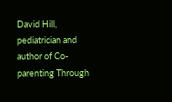David Hill, pediatrician and author of Co-parenting Through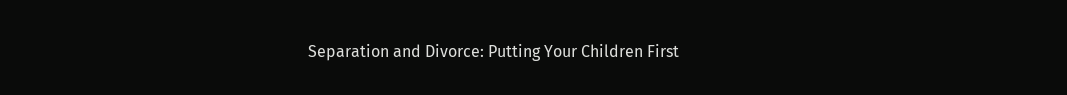Separation and Divorce: Putting Your Children First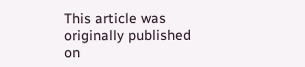This article was originally published on